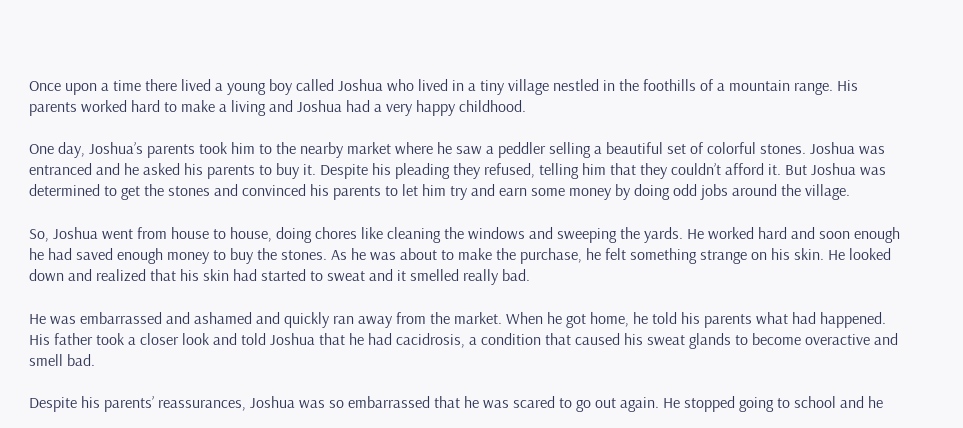Once upon a time there lived a young boy called Joshua who lived in a tiny village nestled in the foothills of a mountain range. His parents worked hard to make a living and Joshua had a very happy childhood.

One day, Joshua’s parents took him to the nearby market where he saw a peddler selling a beautiful set of colorful stones. Joshua was entranced and he asked his parents to buy it. Despite his pleading they refused, telling him that they couldn’t afford it. But Joshua was determined to get the stones and convinced his parents to let him try and earn some money by doing odd jobs around the village.

So, Joshua went from house to house, doing chores like cleaning the windows and sweeping the yards. He worked hard and soon enough he had saved enough money to buy the stones. As he was about to make the purchase, he felt something strange on his skin. He looked down and realized that his skin had started to sweat and it smelled really bad.

He was embarrassed and ashamed and quickly ran away from the market. When he got home, he told his parents what had happened. His father took a closer look and told Joshua that he had cacidrosis, a condition that caused his sweat glands to become overactive and smell bad.

Despite his parents’ reassurances, Joshua was so embarrassed that he was scared to go out again. He stopped going to school and he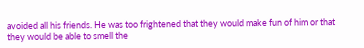avoided all his friends. He was too frightened that they would make fun of him or that they would be able to smell the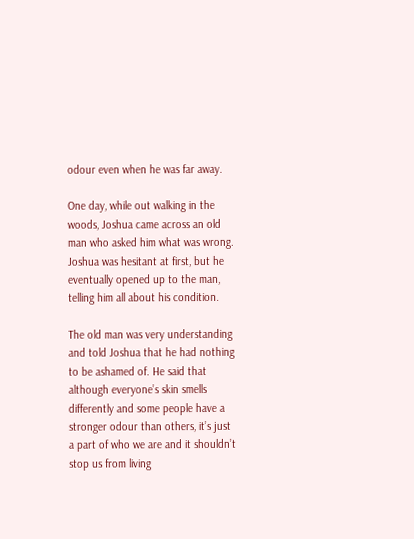odour even when he was far away.

One day, while out walking in the woods, Joshua came across an old man who asked him what was wrong. Joshua was hesitant at first, but he eventually opened up to the man, telling him all about his condition.

The old man was very understanding and told Joshua that he had nothing to be ashamed of. He said that although everyone’s skin smells differently and some people have a stronger odour than others, it’s just a part of who we are and it shouldn’t stop us from living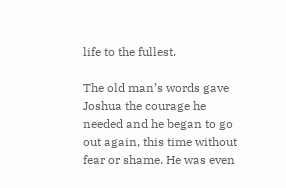life to the fullest.

The old man’s words gave Joshua the courage he needed and he began to go out again, this time without fear or shame. He was even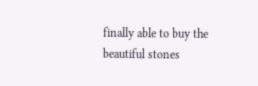finally able to buy the beautiful stones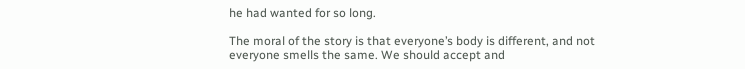he had wanted for so long.

The moral of the story is that everyone’s body is different, and not everyone smells the same. We should accept and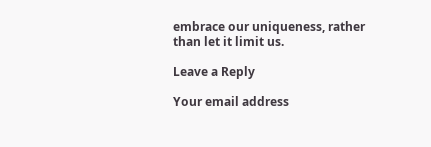embrace our uniqueness, rather than let it limit us.

Leave a Reply

Your email address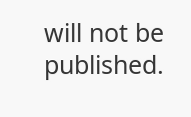will not be published.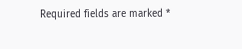Required fields are marked *